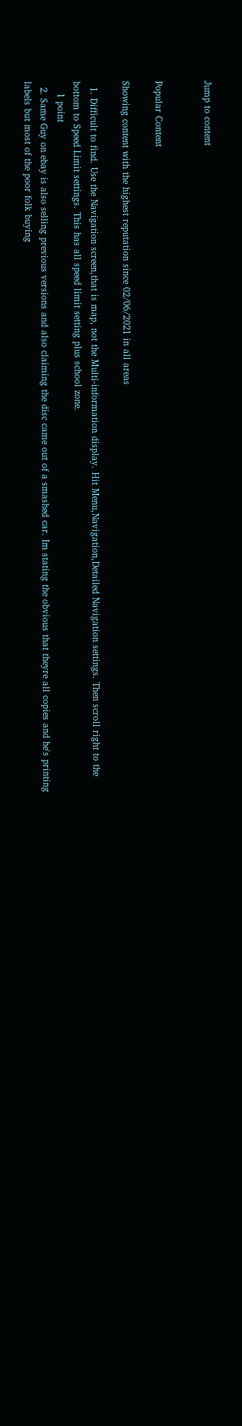Jump to content


Popular Content

Showing content with the highest reputation since 02/06/2021 in all areas

  1. Difficult to find. Use the Navigation screen,that is map, not the Multi-information display. Hit Menu,Navigation,Detailed Navigation settings. Then scroll right to the bottom to Speed Limit settings. This has all speed limit setting plus school zone.
    1 point
  2. Same Guy on ebay is also selling previous versions and also claiming the disc came out of a smashed car. Im stating the obvious that theyre all copies and he's printing labels but most of the poor folk buying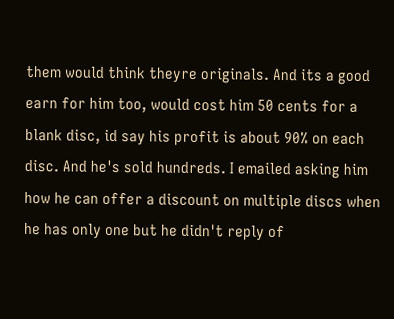them would think theyre originals. And its a good earn for him too, would cost him 50 cents for a blank disc, id say his profit is about 90% on each disc. And he's sold hundreds. I emailed asking him how he can offer a discount on multiple discs when he has only one but he didn't reply of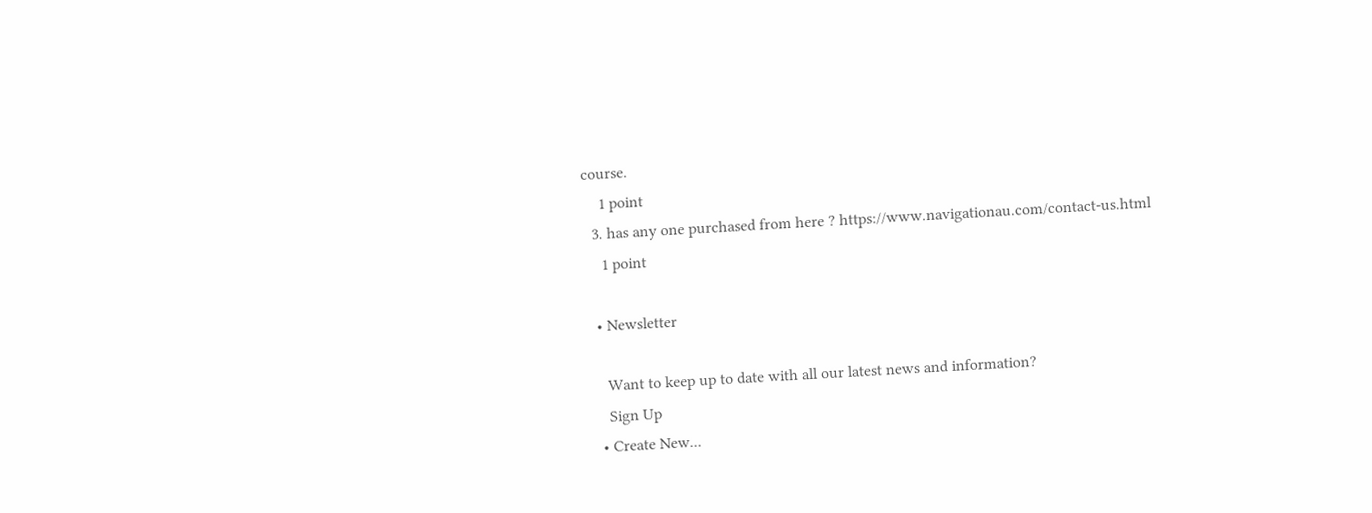course.
    1 point
  3. has any one purchased from here ? https://www.navigationau.com/contact-us.html
    1 point

  • Newsletter

    Want to keep up to date with all our latest news and information?
    Sign Up
  • Create New...